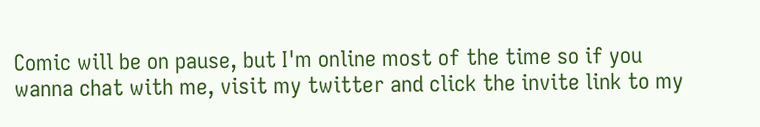Comic will be on pause, but I'm online most of the time so if you wanna chat with me, visit my twitter and click the invite link to my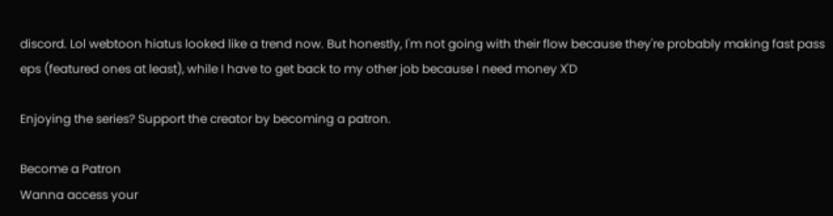discord. Lol webtoon hiatus looked like a trend now. But honestly, I'm not going with their flow because they're probably making fast pass eps (featured ones at least), while I have to get back to my other job because I need money X'D

Enjoying the series? Support the creator by becoming a patron.

Become a Patron
Wanna access your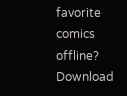favorite comics offline? Download